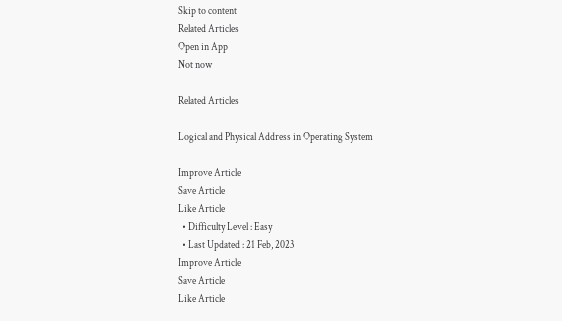Skip to content
Related Articles
Open in App
Not now

Related Articles

Logical and Physical Address in Operating System

Improve Article
Save Article
Like Article
  • Difficulty Level : Easy
  • Last Updated : 21 Feb, 2023
Improve Article
Save Article
Like Article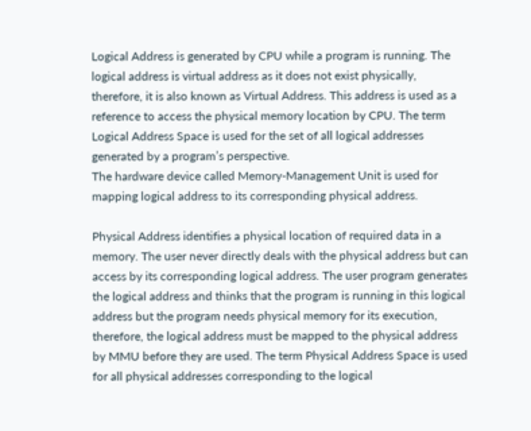Logical Address is generated by CPU while a program is running. The logical address is virtual address as it does not exist physically, therefore, it is also known as Virtual Address. This address is used as a reference to access the physical memory location by CPU. The term Logical Address Space is used for the set of all logical addresses generated by a program’s perspective.
The hardware device called Memory-Management Unit is used for mapping logical address to its corresponding physical address.

Physical Address identifies a physical location of required data in a memory. The user never directly deals with the physical address but can access by its corresponding logical address. The user program generates the logical address and thinks that the program is running in this logical address but the program needs physical memory for its execution, therefore, the logical address must be mapped to the physical address by MMU before they are used. The term Physical Address Space is used for all physical addresses corresponding to the logical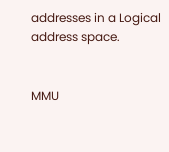addresses in a Logical address space.


MMU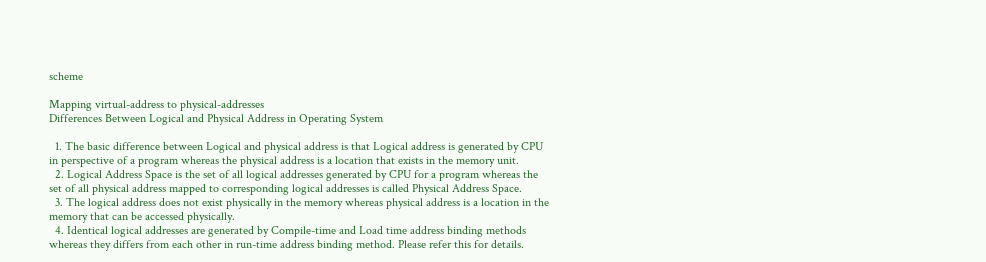scheme

Mapping virtual-address to physical-addresses
Differences Between Logical and Physical Address in Operating System

  1. The basic difference between Logical and physical address is that Logical address is generated by CPU in perspective of a program whereas the physical address is a location that exists in the memory unit.
  2. Logical Address Space is the set of all logical addresses generated by CPU for a program whereas the set of all physical address mapped to corresponding logical addresses is called Physical Address Space.
  3. The logical address does not exist physically in the memory whereas physical address is a location in the memory that can be accessed physically.
  4. Identical logical addresses are generated by Compile-time and Load time address binding methods whereas they differs from each other in run-time address binding method. Please refer this for details.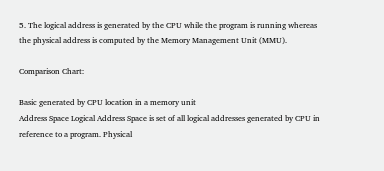5. The logical address is generated by the CPU while the program is running whereas the physical address is computed by the Memory Management Unit (MMU).

Comparison Chart:

Basic generated by CPU location in a memory unit
Address Space Logical Address Space is set of all logical addresses generated by CPU in reference to a program. Physical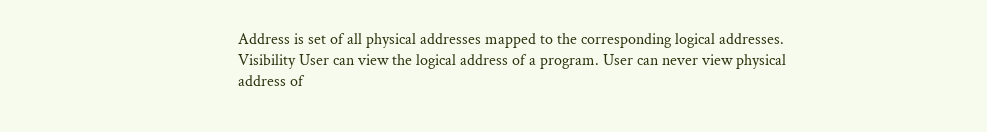Address is set of all physical addresses mapped to the corresponding logical addresses.
Visibility User can view the logical address of a program. User can never view physical address of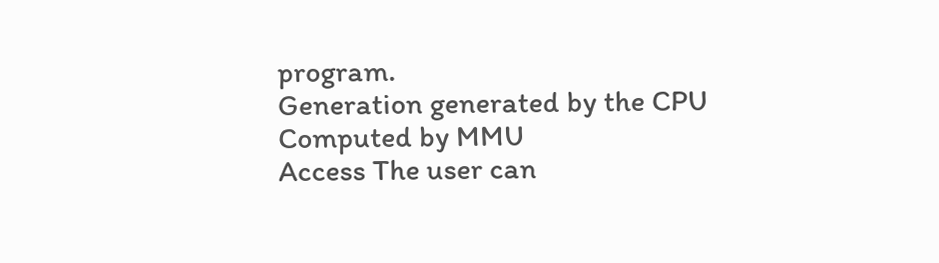program.
Generation generated by the CPU Computed by MMU
Access The user can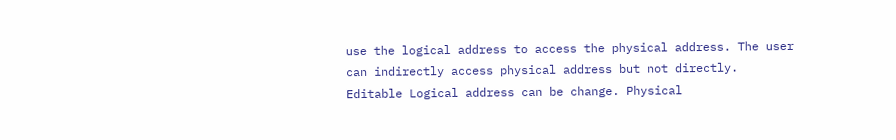use the logical address to access the physical address. The user can indirectly access physical address but not directly.
Editable Logical address can be change. Physical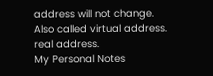address will not change.
Also called virtual address. real address.
My Personal Notes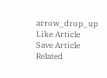arrow_drop_up
Like Article
Save Article
Related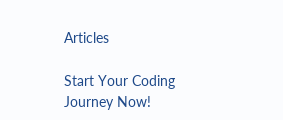Articles

Start Your Coding Journey Now!